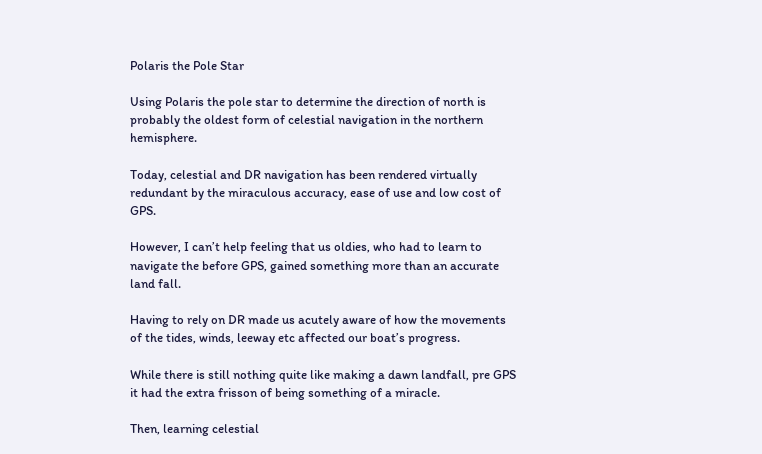Polaris the Pole Star

Using Polaris the pole star to determine the direction of north is probably the oldest form of celestial navigation in the northern hemisphere.

Today, celestial and DR navigation has been rendered virtually redundant by the miraculous accuracy, ease of use and low cost of GPS.

However, I can’t help feeling that us oldies, who had to learn to navigate the before GPS, gained something more than an accurate land fall.

Having to rely on DR made us acutely aware of how the movements of the tides, winds, leeway etc affected our boat’s progress.

While there is still nothing quite like making a dawn landfall, pre GPS it had the extra frisson of being something of a miracle.

Then, learning celestial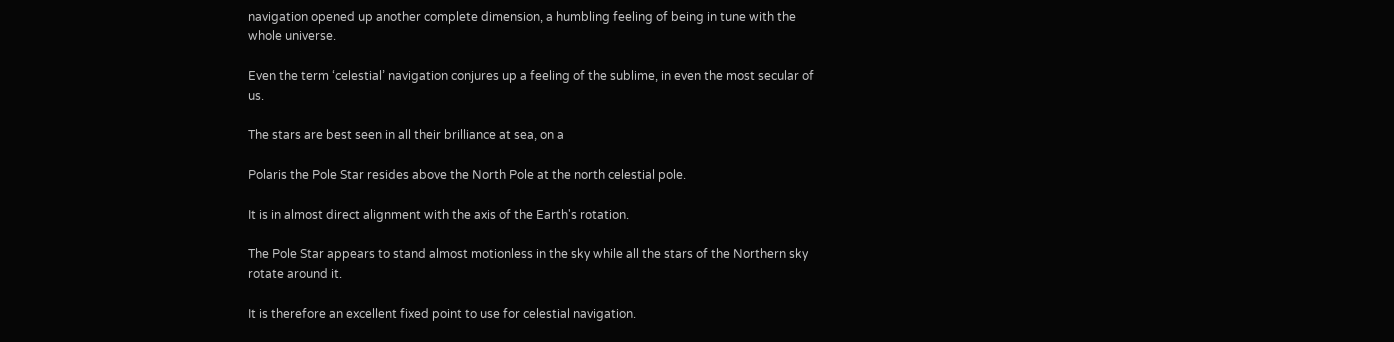navigation opened up another complete dimension, a humbling feeling of being in tune with the whole universe.

Even the term ‘celestial’ navigation conjures up a feeling of the sublime, in even the most secular of us.

The stars are best seen in all their brilliance at sea, on a

Polaris the Pole Star resides above the North Pole at the north celestial pole.

It is in almost direct alignment with the axis of the Earth's rotation.

The Pole Star appears to stand almost motionless in the sky while all the stars of the Northern sky rotate around it.

It is therefore an excellent fixed point to use for celestial navigation.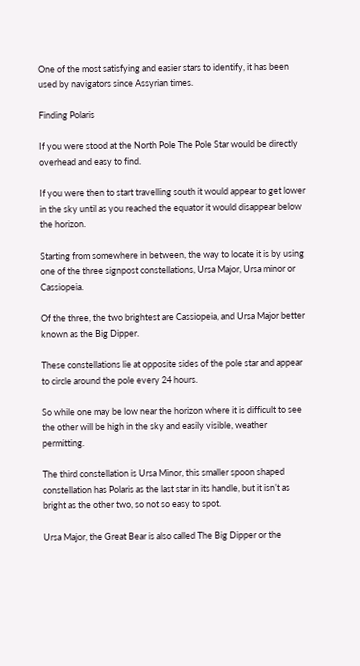One of the most satisfying and easier stars to identify, it has been used by navigators since Assyrian times.

Finding Polaris

If you were stood at the North Pole The Pole Star would be directly overhead and easy to find.

If you were then to start travelling south it would appear to get lower in the sky until as you reached the equator it would disappear below the horizon.

Starting from somewhere in between, the way to locate it is by using one of the three signpost constellations, Ursa Major, Ursa minor or Cassiopeia.

Of the three, the two brightest are Cassiopeia, and Ursa Major better known as the Big Dipper.

These constellations lie at opposite sides of the pole star and appear to circle around the pole every 24 hours.

So while one may be low near the horizon where it is difficult to see the other will be high in the sky and easily visible, weather permitting.

The third constellation is Ursa Minor, this smaller spoon shaped constellation has Polaris as the last star in its handle, but it isn’t as bright as the other two, so not so easy to spot.

Ursa Major, the Great Bear is also called The Big Dipper or the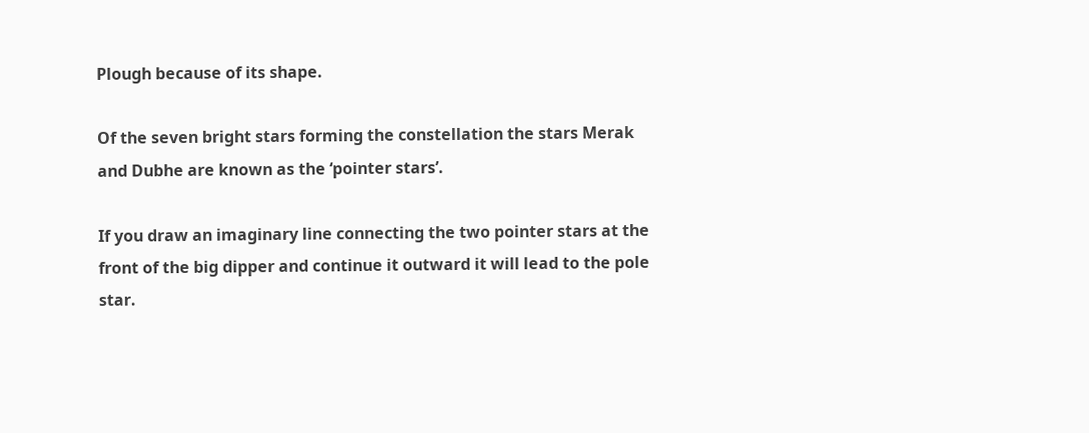Plough because of its shape.

Of the seven bright stars forming the constellation the stars Merak and Dubhe are known as the ‘pointer stars’.

If you draw an imaginary line connecting the two pointer stars at the front of the big dipper and continue it outward it will lead to the pole star.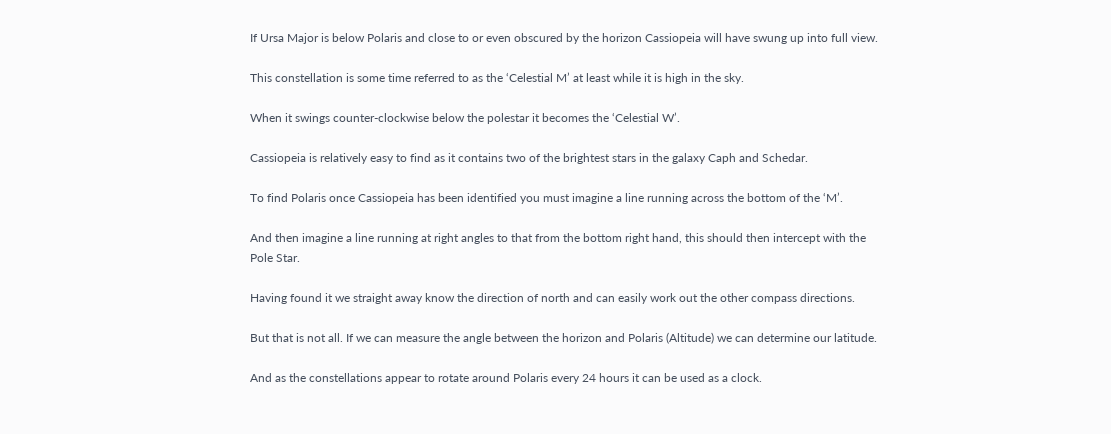If Ursa Major is below Polaris and close to or even obscured by the horizon Cassiopeia will have swung up into full view.

This constellation is some time referred to as the ‘Celestial M’ at least while it is high in the sky.

When it swings counter-clockwise below the polestar it becomes the ‘Celestial W’.

Cassiopeia is relatively easy to find as it contains two of the brightest stars in the galaxy Caph and Schedar.

To find Polaris once Cassiopeia has been identified you must imagine a line running across the bottom of the ‘M’.

And then imagine a line running at right angles to that from the bottom right hand, this should then intercept with the Pole Star.

Having found it we straight away know the direction of north and can easily work out the other compass directions.

But that is not all. If we can measure the angle between the horizon and Polaris (Altitude) we can determine our latitude.

And as the constellations appear to rotate around Polaris every 24 hours it can be used as a clock.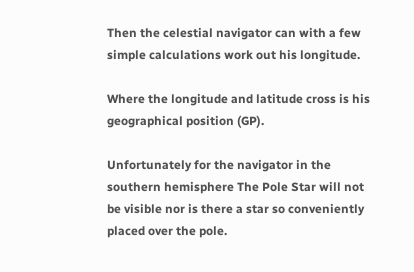Then the celestial navigator can with a few simple calculations work out his longitude.

Where the longitude and latitude cross is his geographical position (GP).

Unfortunately for the navigator in the southern hemisphere The Pole Star will not be visible nor is there a star so conveniently placed over the pole.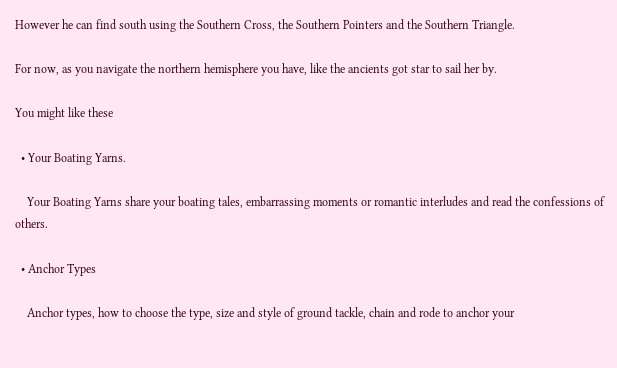However he can find south using the Southern Cross, the Southern Pointers and the Southern Triangle.

For now, as you navigate the northern hemisphere you have, like the ancients got star to sail her by.

You might like these

  • Your Boating Yarns.

    Your Boating Yarns share your boating tales, embarrassing moments or romantic interludes and read the confessions of others.

  • Anchor Types

    Anchor types, how to choose the type, size and style of ground tackle, chain and rode to anchor your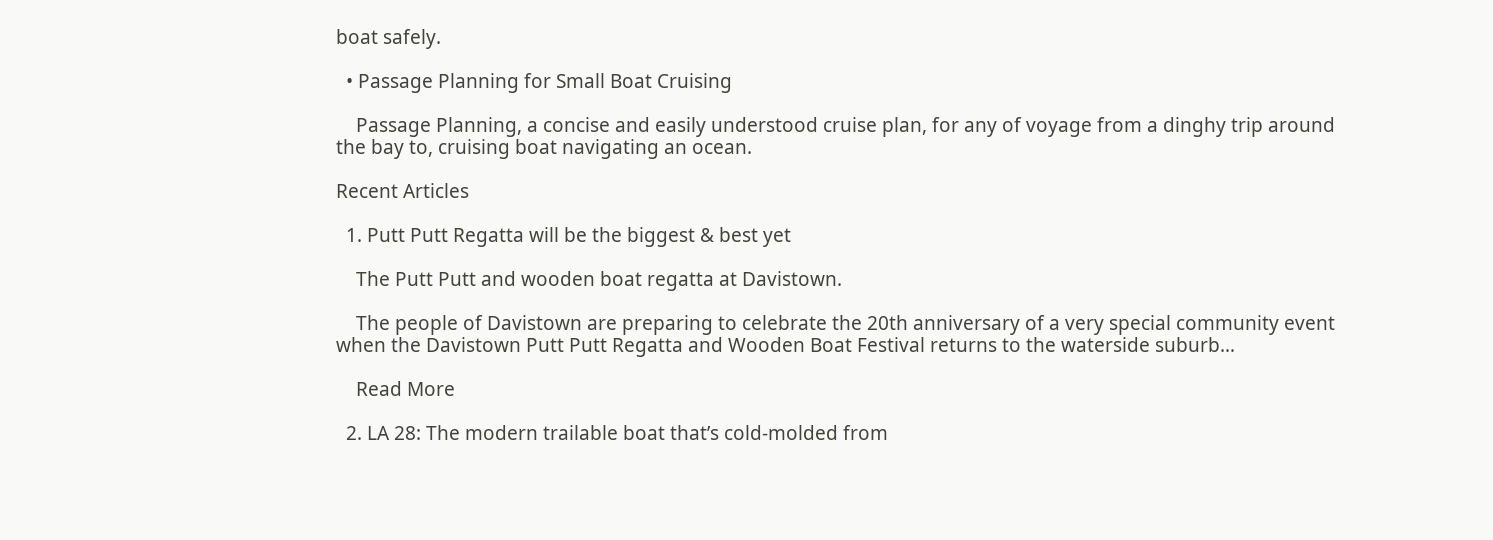boat safely.

  • Passage Planning for Small Boat Cruising

    Passage Planning, a concise and easily understood cruise plan, for any of voyage from a dinghy trip around the bay to, cruising boat navigating an ocean.

Recent Articles

  1. Putt Putt Regatta will be the biggest & best yet

    The Putt Putt and wooden boat regatta at Davistown.

    The people of Davistown are preparing to celebrate the 20th anniversary of a very special community event when the Davistown Putt Putt Regatta and Wooden Boat Festival returns to the waterside suburb…

    Read More

  2. LA 28: The modern trailable boat that’s cold-molded from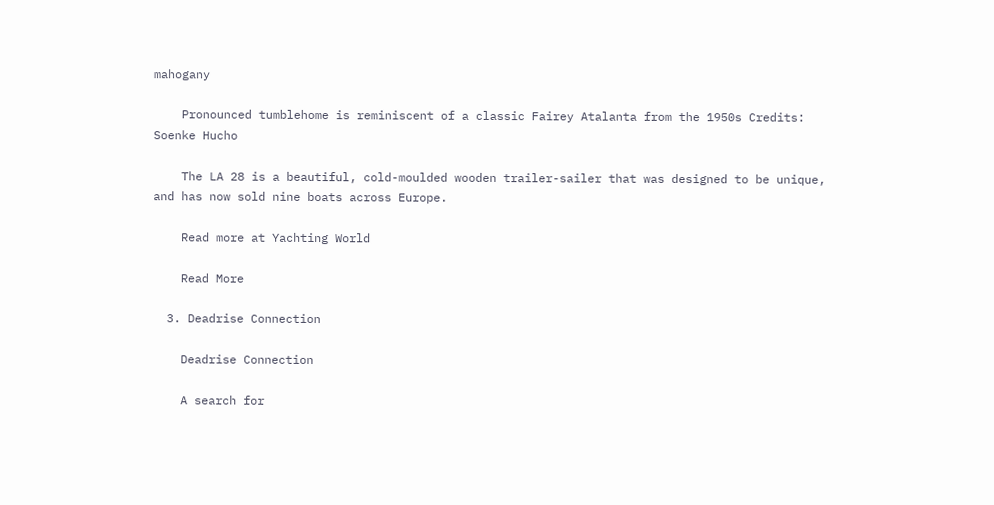mahogany

    Pronounced tumblehome is reminiscent of a classic Fairey Atalanta from the 1950s Credits: Soenke Hucho

    The LA 28 is a beautiful, cold-moulded wooden trailer-sailer that was designed to be unique, and has now sold nine boats across Europe.

    Read more at Yachting World

    Read More

  3. Deadrise Connection

    Deadrise Connection

    A search for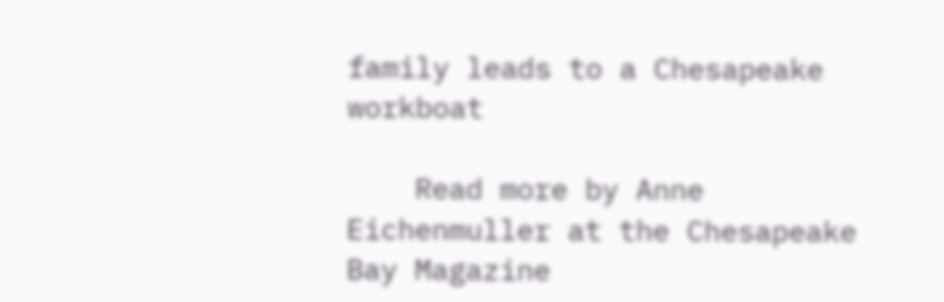family leads to a Chesapeake workboat

    Read more by Anne Eichenmuller at the Chesapeake Bay Magazine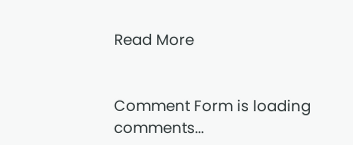Read More


Comment Form is loading comments...